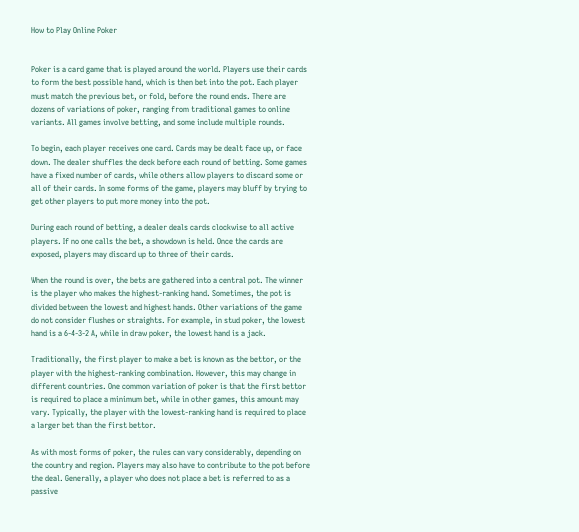How to Play Online Poker


Poker is a card game that is played around the world. Players use their cards to form the best possible hand, which is then bet into the pot. Each player must match the previous bet, or fold, before the round ends. There are dozens of variations of poker, ranging from traditional games to online variants. All games involve betting, and some include multiple rounds.

To begin, each player receives one card. Cards may be dealt face up, or face down. The dealer shuffles the deck before each round of betting. Some games have a fixed number of cards, while others allow players to discard some or all of their cards. In some forms of the game, players may bluff by trying to get other players to put more money into the pot.

During each round of betting, a dealer deals cards clockwise to all active players. If no one calls the bet, a showdown is held. Once the cards are exposed, players may discard up to three of their cards.

When the round is over, the bets are gathered into a central pot. The winner is the player who makes the highest-ranking hand. Sometimes, the pot is divided between the lowest and highest hands. Other variations of the game do not consider flushes or straights. For example, in stud poker, the lowest hand is a 6-4-3-2 A, while in draw poker, the lowest hand is a jack.

Traditionally, the first player to make a bet is known as the bettor, or the player with the highest-ranking combination. However, this may change in different countries. One common variation of poker is that the first bettor is required to place a minimum bet, while in other games, this amount may vary. Typically, the player with the lowest-ranking hand is required to place a larger bet than the first bettor.

As with most forms of poker, the rules can vary considerably, depending on the country and region. Players may also have to contribute to the pot before the deal. Generally, a player who does not place a bet is referred to as a passive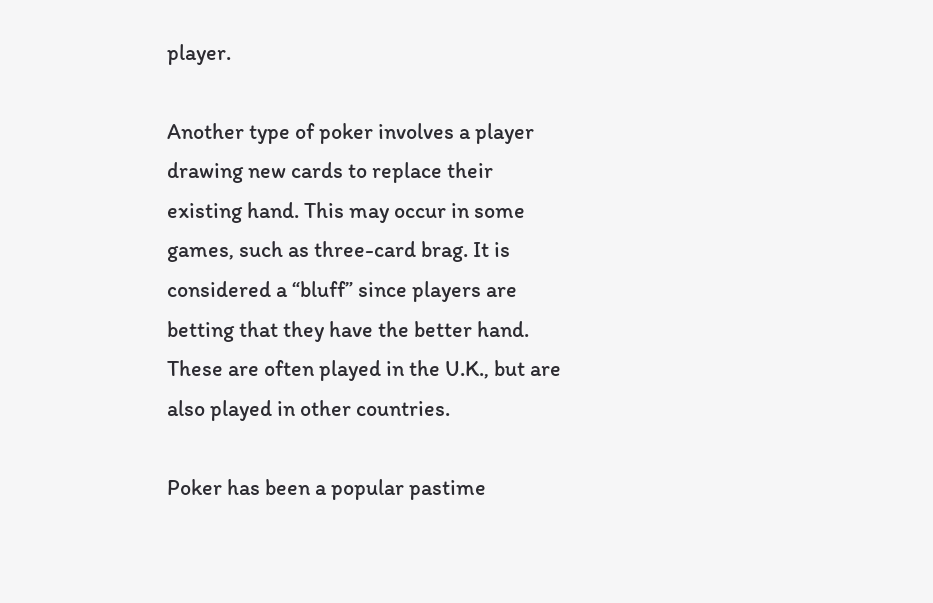player.

Another type of poker involves a player drawing new cards to replace their existing hand. This may occur in some games, such as three-card brag. It is considered a “bluff” since players are betting that they have the better hand. These are often played in the U.K., but are also played in other countries.

Poker has been a popular pastime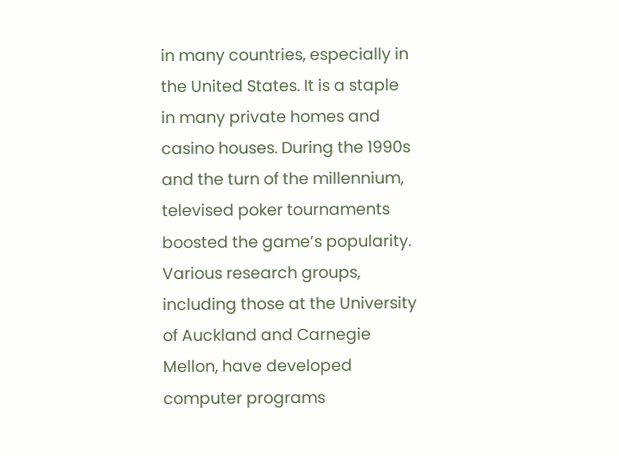in many countries, especially in the United States. It is a staple in many private homes and casino houses. During the 1990s and the turn of the millennium, televised poker tournaments boosted the game’s popularity. Various research groups, including those at the University of Auckland and Carnegie Mellon, have developed computer programs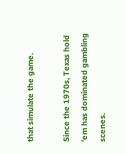that simulate the game.

Since the 1970s, Texas hold ’em has dominated gambling scenes.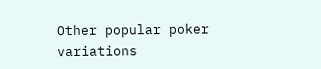Other popular poker variations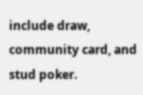include draw, community card, and stud poker.